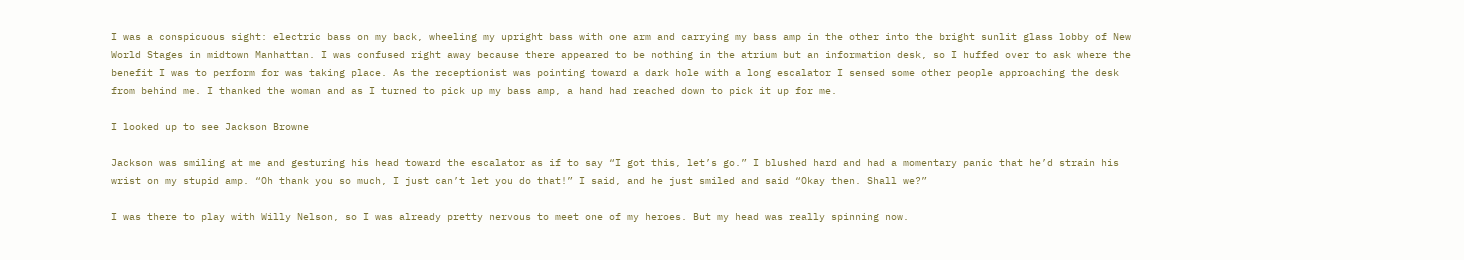I was a conspicuous sight: electric bass on my back, wheeling my upright bass with one arm and carrying my bass amp in the other into the bright sunlit glass lobby of New World Stages in midtown Manhattan. I was confused right away because there appeared to be nothing in the atrium but an information desk, so I huffed over to ask where the benefit I was to perform for was taking place. As the receptionist was pointing toward a dark hole with a long escalator I sensed some other people approaching the desk from behind me. I thanked the woman and as I turned to pick up my bass amp, a hand had reached down to pick it up for me.

I looked up to see Jackson Browne

Jackson was smiling at me and gesturing his head toward the escalator as if to say “I got this, let’s go.” I blushed hard and had a momentary panic that he’d strain his wrist on my stupid amp. “Oh thank you so much, I just can’t let you do that!” I said, and he just smiled and said “Okay then. Shall we?”

I was there to play with Willy Nelson, so I was already pretty nervous to meet one of my heroes. But my head was really spinning now.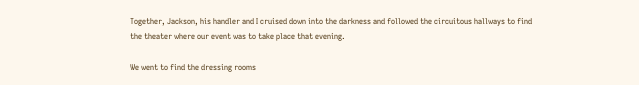Together, Jackson, his handler and I cruised down into the darkness and followed the circuitous hallways to find the theater where our event was to take place that evening.

We went to find the dressing rooms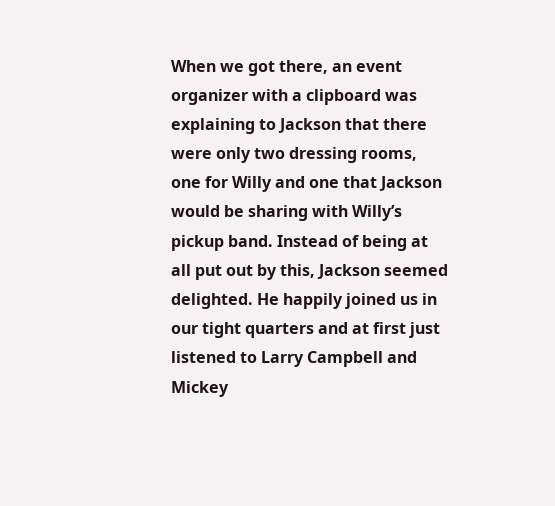When we got there, an event organizer with a clipboard was explaining to Jackson that there were only two dressing rooms, one for Willy and one that Jackson would be sharing with Willy’s pickup band. Instead of being at all put out by this, Jackson seemed delighted. He happily joined us in our tight quarters and at first just listened to Larry Campbell and Mickey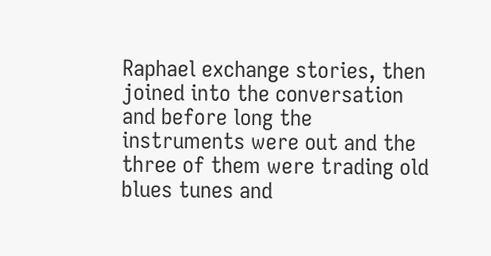Raphael exchange stories, then joined into the conversation and before long the instruments were out and the three of them were trading old blues tunes and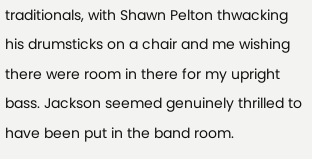traditionals, with Shawn Pelton thwacking his drumsticks on a chair and me wishing there were room in there for my upright bass. Jackson seemed genuinely thrilled to have been put in the band room.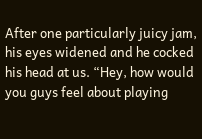After one particularly juicy jam, his eyes widened and he cocked his head at us. “Hey, how would you guys feel about playing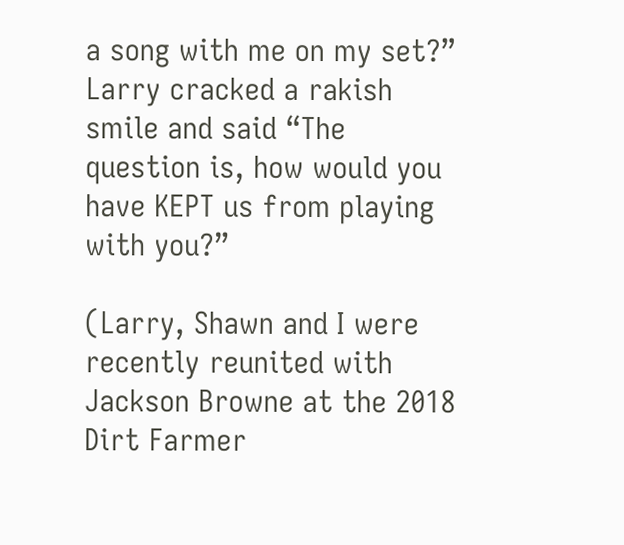a song with me on my set?” Larry cracked a rakish smile and said “The question is, how would you have KEPT us from playing with you?”

(Larry, Shawn and I were recently reunited with Jackson Browne at the 2018 Dirt Farmer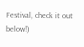Festival, check it out below!)